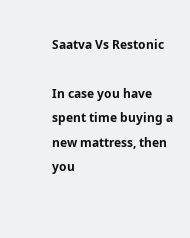Saatva Vs Restonic

In case you have spent time buying a new mattress, then you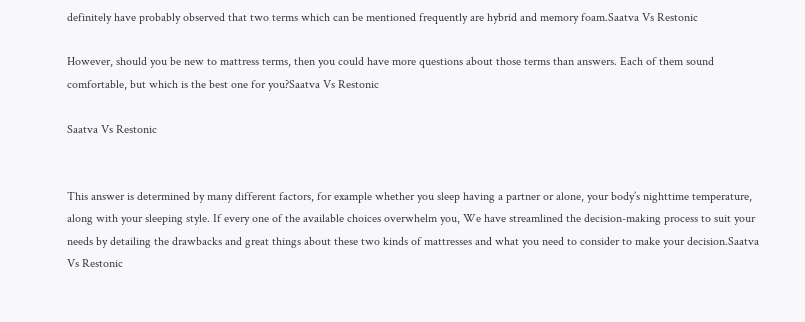definitely have probably observed that two terms which can be mentioned frequently are hybrid and memory foam.Saatva Vs Restonic

However, should you be new to mattress terms, then you could have more questions about those terms than answers. Each of them sound comfortable, but which is the best one for you?Saatva Vs Restonic

Saatva Vs Restonic


This answer is determined by many different factors, for example whether you sleep having a partner or alone, your body’s nighttime temperature, along with your sleeping style. If every one of the available choices overwhelm you, We have streamlined the decision-making process to suit your needs by detailing the drawbacks and great things about these two kinds of mattresses and what you need to consider to make your decision.Saatva Vs Restonic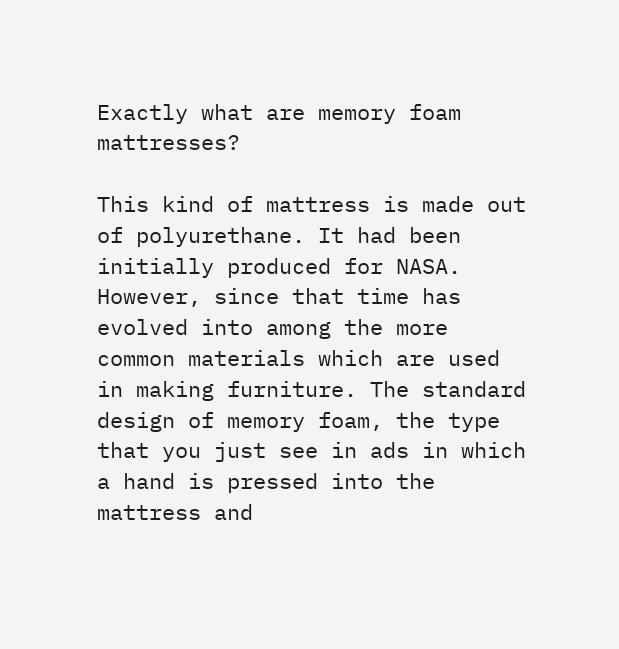Exactly what are memory foam mattresses?

This kind of mattress is made out of polyurethane. It had been initially produced for NASA. However, since that time has evolved into among the more common materials which are used in making furniture. The standard design of memory foam, the type that you just see in ads in which a hand is pressed into the mattress and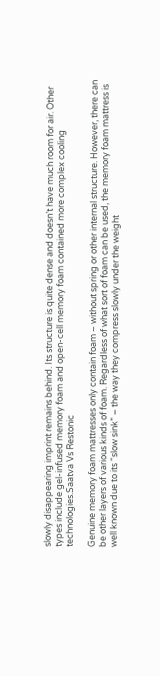slowly disappearing imprint remains behind. Its structure is quite dense and doesn’t have much room for air. Other types include gel-infused memory foam and open-cell memory foam contained more complex cooling technologies.Saatva Vs Restonic

Genuine memory foam mattresses only contain foam – without spring or other internal structure. However, there can be other layers of various kinds of foam. Regardless of what sort of foam can be used, the memory foam mattress is well known due to its “slow sink” – the way they compress slowly under the weight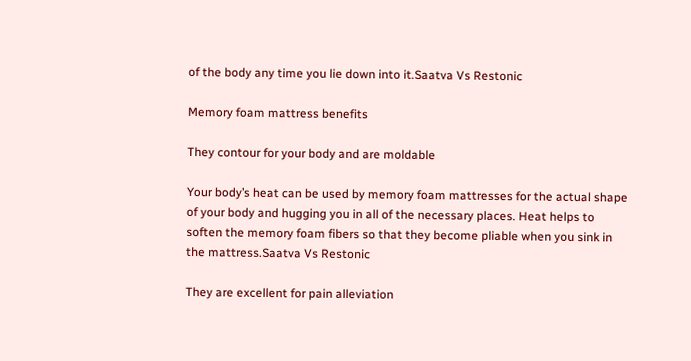of the body any time you lie down into it.Saatva Vs Restonic

Memory foam mattress benefits

They contour for your body and are moldable

Your body’s heat can be used by memory foam mattresses for the actual shape of your body and hugging you in all of the necessary places. Heat helps to soften the memory foam fibers so that they become pliable when you sink in the mattress.Saatva Vs Restonic

They are excellent for pain alleviation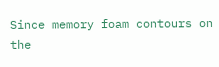Since memory foam contours on the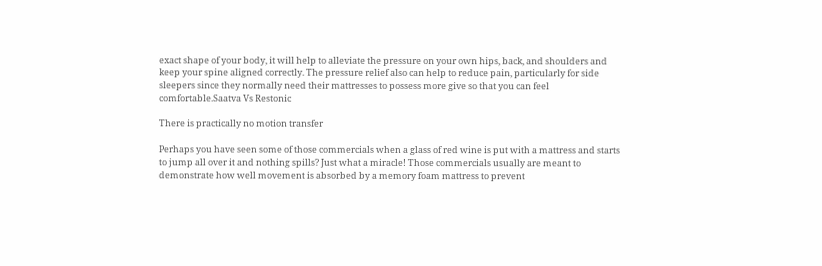exact shape of your body, it will help to alleviate the pressure on your own hips, back, and shoulders and keep your spine aligned correctly. The pressure relief also can help to reduce pain, particularly for side sleepers since they normally need their mattresses to possess more give so that you can feel comfortable.Saatva Vs Restonic

There is practically no motion transfer

Perhaps you have seen some of those commercials when a glass of red wine is put with a mattress and starts to jump all over it and nothing spills? Just what a miracle! Those commercials usually are meant to demonstrate how well movement is absorbed by a memory foam mattress to prevent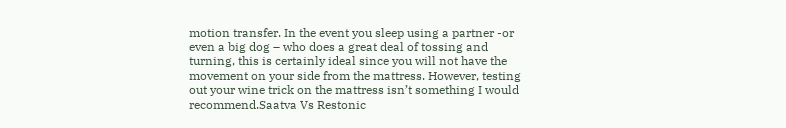motion transfer. In the event you sleep using a partner -or even a big dog – who does a great deal of tossing and turning, this is certainly ideal since you will not have the movement on your side from the mattress. However, testing out your wine trick on the mattress isn’t something I would recommend.Saatva Vs Restonic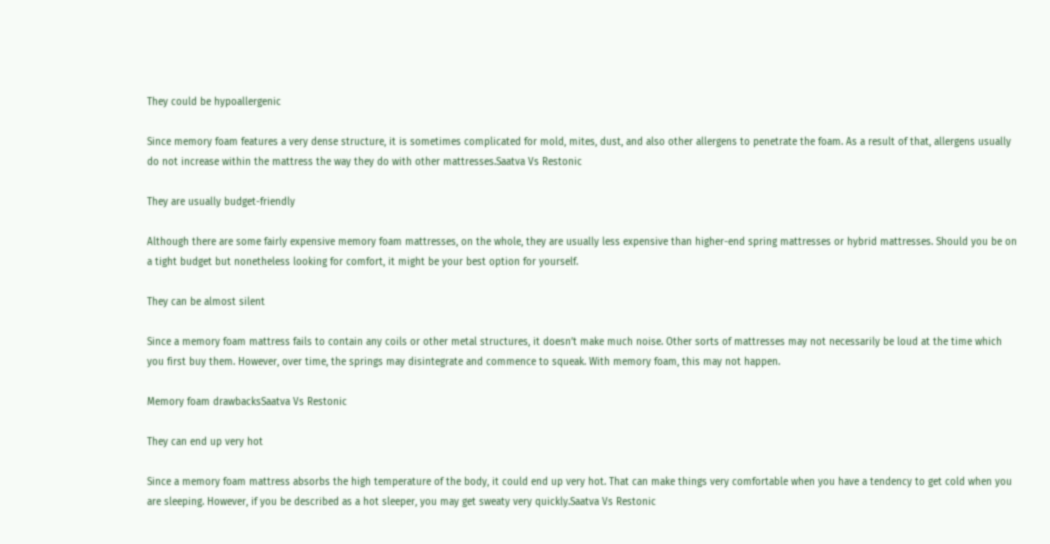They could be hypoallergenic

Since memory foam features a very dense structure, it is sometimes complicated for mold, mites, dust, and also other allergens to penetrate the foam. As a result of that, allergens usually do not increase within the mattress the way they do with other mattresses.Saatva Vs Restonic

They are usually budget-friendly

Although there are some fairly expensive memory foam mattresses, on the whole, they are usually less expensive than higher-end spring mattresses or hybrid mattresses. Should you be on a tight budget but nonetheless looking for comfort, it might be your best option for yourself.

They can be almost silent

Since a memory foam mattress fails to contain any coils or other metal structures, it doesn’t make much noise. Other sorts of mattresses may not necessarily be loud at the time which you first buy them. However, over time, the springs may disintegrate and commence to squeak. With memory foam, this may not happen.

Memory foam drawbacksSaatva Vs Restonic

They can end up very hot

Since a memory foam mattress absorbs the high temperature of the body, it could end up very hot. That can make things very comfortable when you have a tendency to get cold when you are sleeping. However, if you be described as a hot sleeper, you may get sweaty very quickly.Saatva Vs Restonic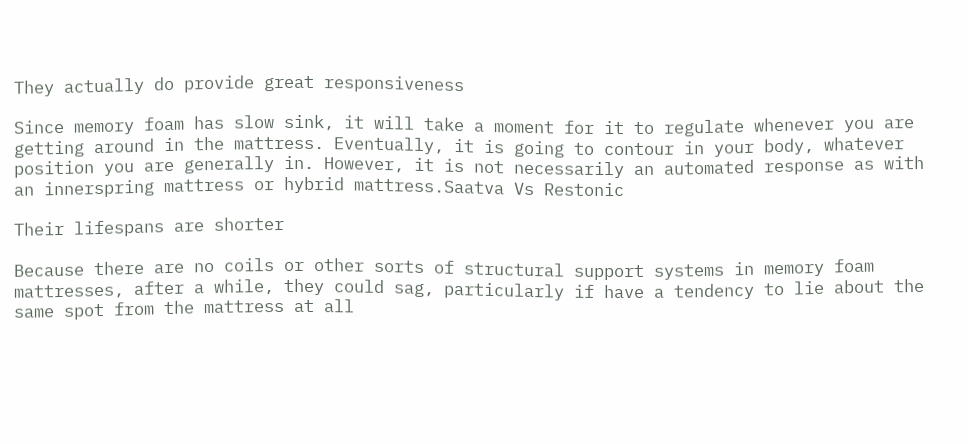They actually do provide great responsiveness

Since memory foam has slow sink, it will take a moment for it to regulate whenever you are getting around in the mattress. Eventually, it is going to contour in your body, whatever position you are generally in. However, it is not necessarily an automated response as with an innerspring mattress or hybrid mattress.Saatva Vs Restonic

Their lifespans are shorter

Because there are no coils or other sorts of structural support systems in memory foam mattresses, after a while, they could sag, particularly if have a tendency to lie about the same spot from the mattress at all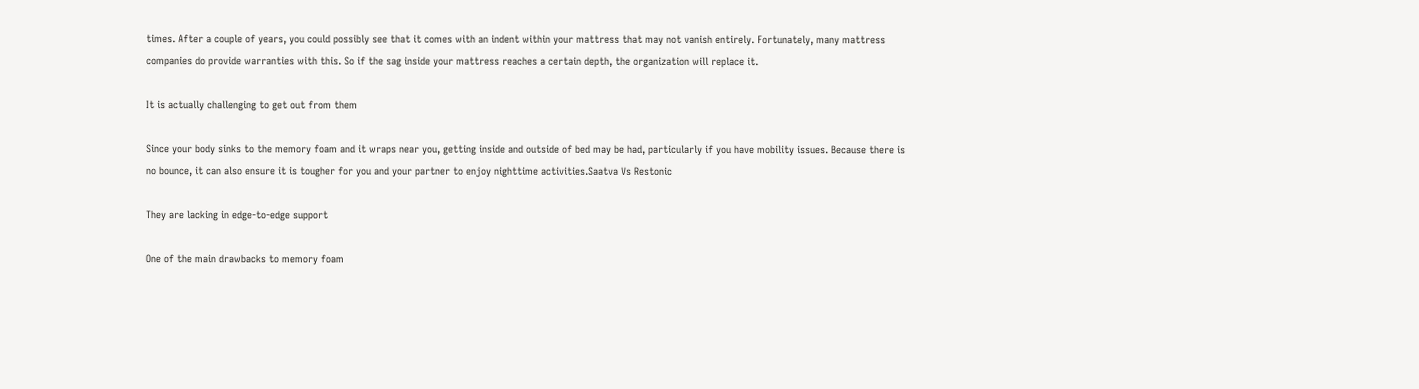times. After a couple of years, you could possibly see that it comes with an indent within your mattress that may not vanish entirely. Fortunately, many mattress companies do provide warranties with this. So if the sag inside your mattress reaches a certain depth, the organization will replace it.

It is actually challenging to get out from them

Since your body sinks to the memory foam and it wraps near you, getting inside and outside of bed may be had, particularly if you have mobility issues. Because there is no bounce, it can also ensure it is tougher for you and your partner to enjoy nighttime activities.Saatva Vs Restonic

They are lacking in edge-to-edge support

One of the main drawbacks to memory foam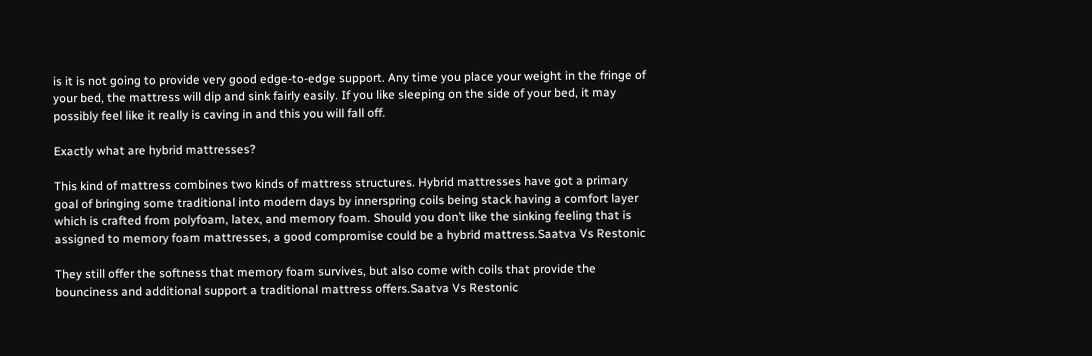is it is not going to provide very good edge-to-edge support. Any time you place your weight in the fringe of your bed, the mattress will dip and sink fairly easily. If you like sleeping on the side of your bed, it may possibly feel like it really is caving in and this you will fall off.

Exactly what are hybrid mattresses?

This kind of mattress combines two kinds of mattress structures. Hybrid mattresses have got a primary goal of bringing some traditional into modern days by innerspring coils being stack having a comfort layer which is crafted from polyfoam, latex, and memory foam. Should you don’t like the sinking feeling that is assigned to memory foam mattresses, a good compromise could be a hybrid mattress.Saatva Vs Restonic

They still offer the softness that memory foam survives, but also come with coils that provide the bounciness and additional support a traditional mattress offers.Saatva Vs Restonic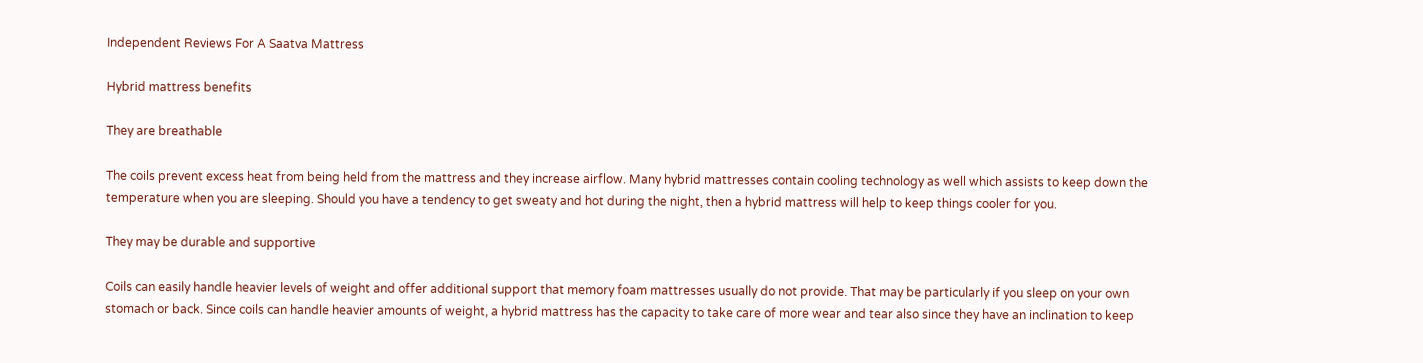Independent Reviews For A Saatva Mattress

Hybrid mattress benefits

They are breathable

The coils prevent excess heat from being held from the mattress and they increase airflow. Many hybrid mattresses contain cooling technology as well which assists to keep down the temperature when you are sleeping. Should you have a tendency to get sweaty and hot during the night, then a hybrid mattress will help to keep things cooler for you.

They may be durable and supportive

Coils can easily handle heavier levels of weight and offer additional support that memory foam mattresses usually do not provide. That may be particularly if you sleep on your own stomach or back. Since coils can handle heavier amounts of weight, a hybrid mattress has the capacity to take care of more wear and tear also since they have an inclination to keep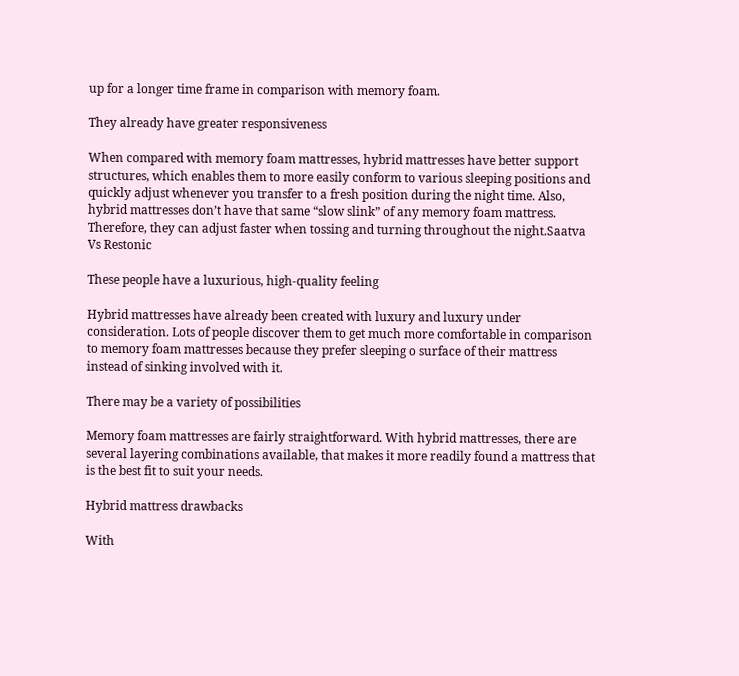up for a longer time frame in comparison with memory foam.

They already have greater responsiveness

When compared with memory foam mattresses, hybrid mattresses have better support structures, which enables them to more easily conform to various sleeping positions and quickly adjust whenever you transfer to a fresh position during the night time. Also, hybrid mattresses don’t have that same “slow slink” of any memory foam mattress. Therefore, they can adjust faster when tossing and turning throughout the night.Saatva Vs Restonic

These people have a luxurious, high-quality feeling

Hybrid mattresses have already been created with luxury and luxury under consideration. Lots of people discover them to get much more comfortable in comparison to memory foam mattresses because they prefer sleeping o surface of their mattress instead of sinking involved with it.

There may be a variety of possibilities

Memory foam mattresses are fairly straightforward. With hybrid mattresses, there are several layering combinations available, that makes it more readily found a mattress that is the best fit to suit your needs.

Hybrid mattress drawbacks

With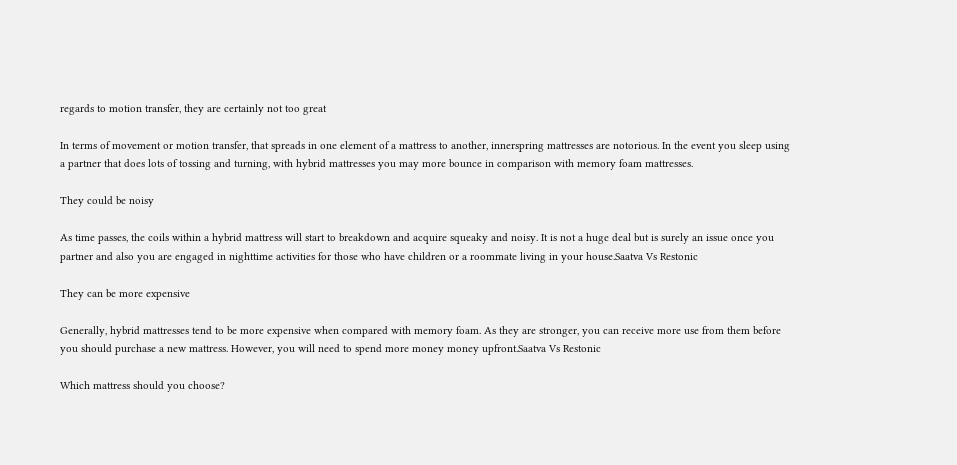regards to motion transfer, they are certainly not too great

In terms of movement or motion transfer, that spreads in one element of a mattress to another, innerspring mattresses are notorious. In the event you sleep using a partner that does lots of tossing and turning, with hybrid mattresses you may more bounce in comparison with memory foam mattresses.

They could be noisy

As time passes, the coils within a hybrid mattress will start to breakdown and acquire squeaky and noisy. It is not a huge deal but is surely an issue once you partner and also you are engaged in nighttime activities for those who have children or a roommate living in your house.Saatva Vs Restonic

They can be more expensive

Generally, hybrid mattresses tend to be more expensive when compared with memory foam. As they are stronger, you can receive more use from them before you should purchase a new mattress. However, you will need to spend more money money upfront.Saatva Vs Restonic

Which mattress should you choose?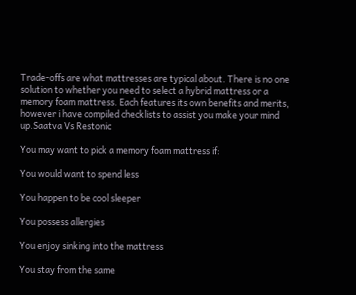Trade-offs are what mattresses are typical about. There is no one solution to whether you need to select a hybrid mattress or a memory foam mattress. Each features its own benefits and merits, however i have compiled checklists to assist you make your mind up.Saatva Vs Restonic

You may want to pick a memory foam mattress if:

You would want to spend less

You happen to be cool sleeper

You possess allergies

You enjoy sinking into the mattress

You stay from the same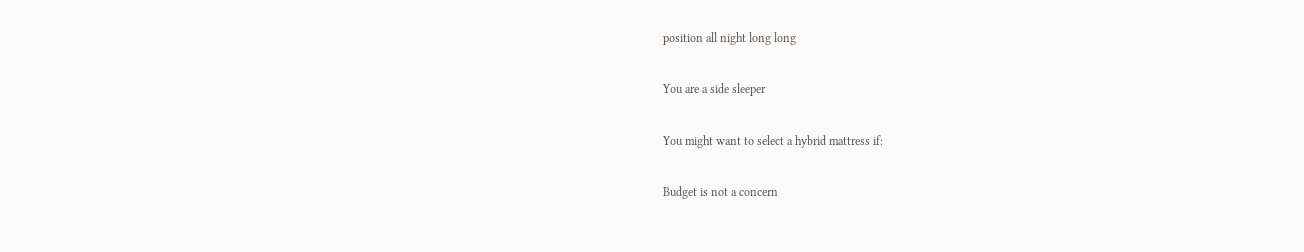position all night long long

You are a side sleeper

You might want to select a hybrid mattress if:

Budget is not a concern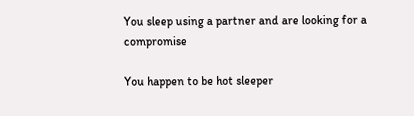You sleep using a partner and are looking for a compromise

You happen to be hot sleeper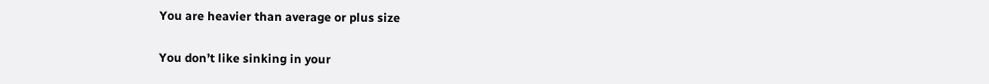You are heavier than average or plus size

You don’t like sinking in your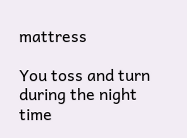mattress

You toss and turn during the night time